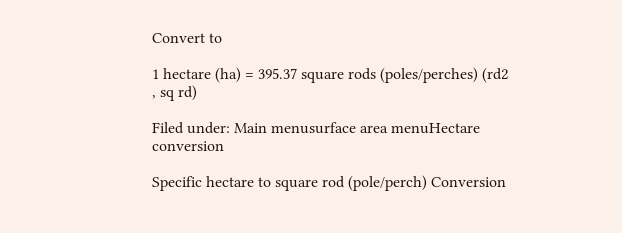Convert to

1 hectare (ha) = 395.37 square rods (poles/perches) (rd2 , sq rd)

Filed under: Main menusurface area menuHectare conversion

Specific hectare to square rod (pole/perch) Conversion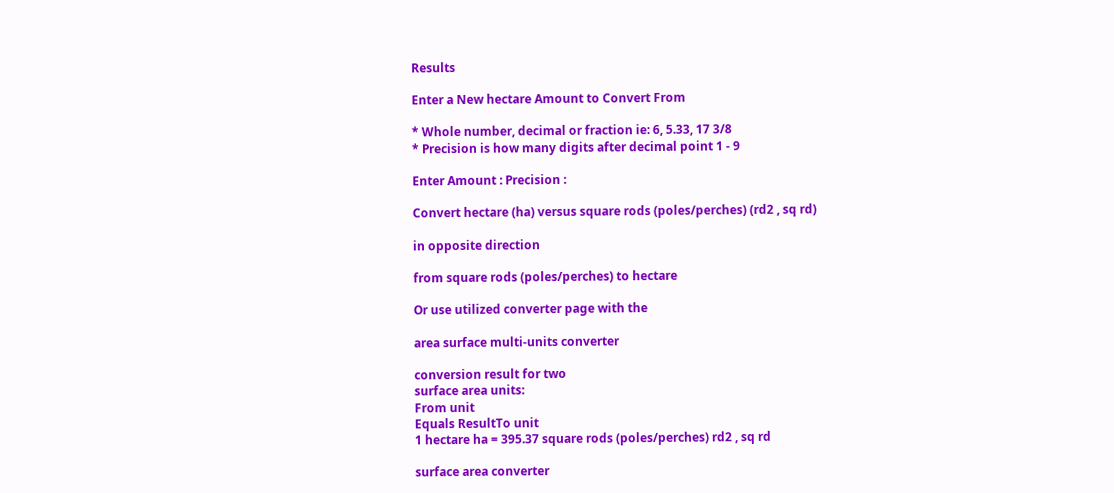Results

Enter a New hectare Amount to Convert From

* Whole number, decimal or fraction ie: 6, 5.33, 17 3/8
* Precision is how many digits after decimal point 1 - 9

Enter Amount : Precision :

Convert hectare (ha) versus square rods (poles/perches) (rd2 , sq rd)

in opposite direction

from square rods (poles/perches) to hectare

Or use utilized converter page with the

area surface multi-units converter

conversion result for two
surface area units:
From unit
Equals ResultTo unit
1 hectare ha = 395.37 square rods (poles/perches) rd2 , sq rd

surface area converter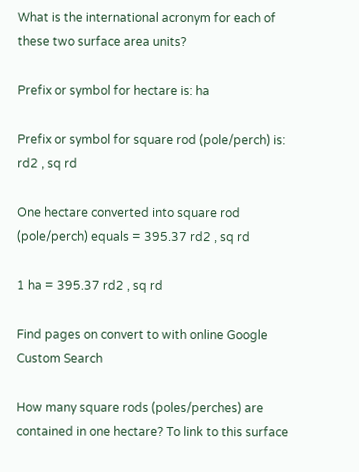What is the international acronym for each of these two surface area units?

Prefix or symbol for hectare is: ha

Prefix or symbol for square rod (pole/perch) is: rd2 , sq rd

One hectare converted into square rod (pole/perch) equals = 395.37 rd2 , sq rd

1 ha = 395.37 rd2 , sq rd

Find pages on convert to with online Google Custom Search

How many square rods (poles/perches) are contained in one hectare? To link to this surface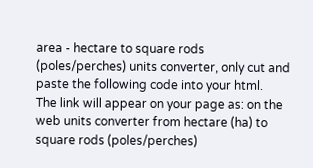area - hectare to square rods (poles/perches) units converter, only cut and paste the following code into your html.
The link will appear on your page as: on the web units converter from hectare (ha) to square rods (poles/perches)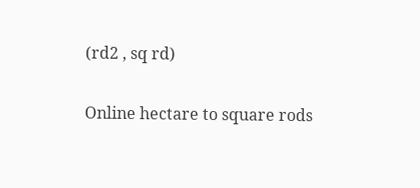(rd2 , sq rd)

Online hectare to square rods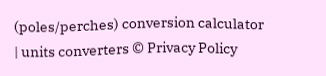(poles/perches) conversion calculator | units converters © Privacy Policy